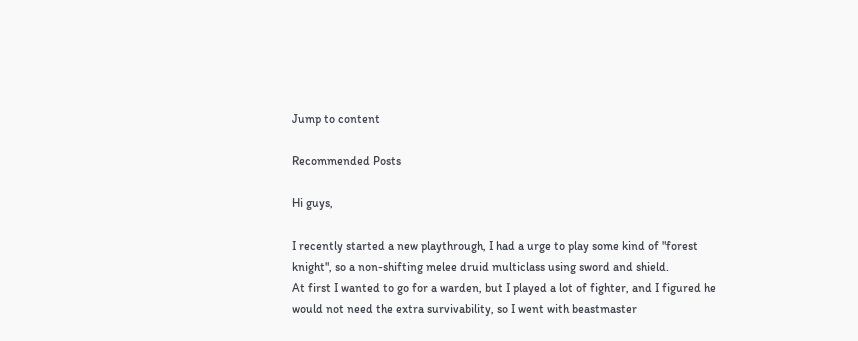Jump to content

Recommended Posts

Hi guys,

I recently started a new playthrough, I had a urge to play some kind of "forest knight", so a non-shifting melee druid multiclass using sword and shield.
At first I wanted to go for a warden, but I played a lot of fighter, and I figured he would not need the extra survivability, so I went with beastmaster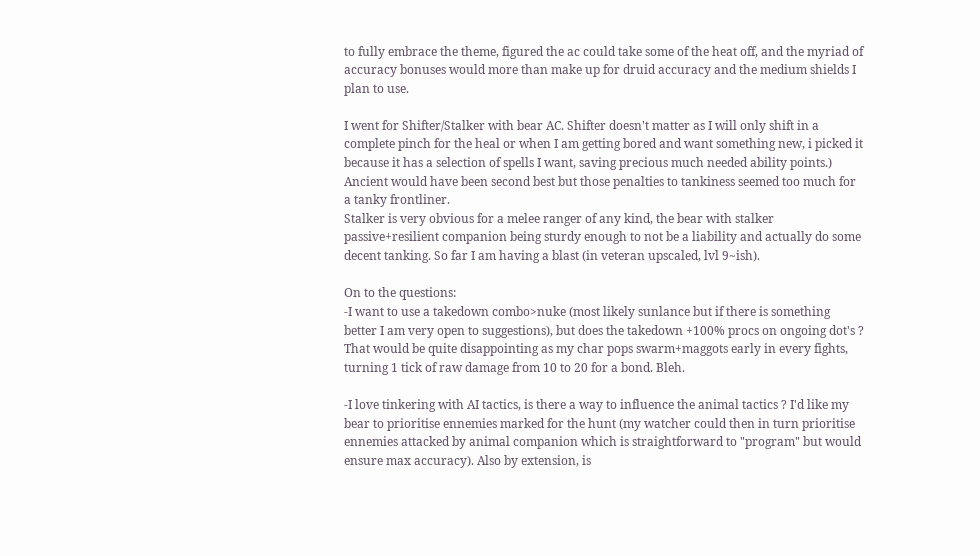to fully embrace the theme, figured the ac could take some of the heat off, and the myriad of accuracy bonuses would more than make up for druid accuracy and the medium shields I plan to use.

I went for Shifter/Stalker with bear AC. Shifter doesn't matter as I will only shift in a complete pinch for the heal or when I am getting bored and want something new, i picked it because it has a selection of spells I want, saving precious much needed ability points.)
Ancient would have been second best but those penalties to tankiness seemed too much for a tanky frontliner.
Stalker is very obvious for a melee ranger of any kind, the bear with stalker passive+resilient companion being sturdy enough to not be a liability and actually do some decent tanking. So far I am having a blast (in veteran upscaled, lvl 9~ish).

On to the questions:
-I want to use a takedown combo>nuke (most likely sunlance but if there is something better I am very open to suggestions), but does the takedown +100% procs on ongoing dot's ? That would be quite disappointing as my char pops swarm+maggots early in every fights, turning 1 tick of raw damage from 10 to 20 for a bond. Bleh.

-I love tinkering with AI tactics, is there a way to influence the animal tactics ? I'd like my bear to prioritise ennemies marked for the hunt (my watcher could then in turn prioritise ennemies attacked by animal companion which is straightforward to "program" but would ensure max accuracy). Also by extension, is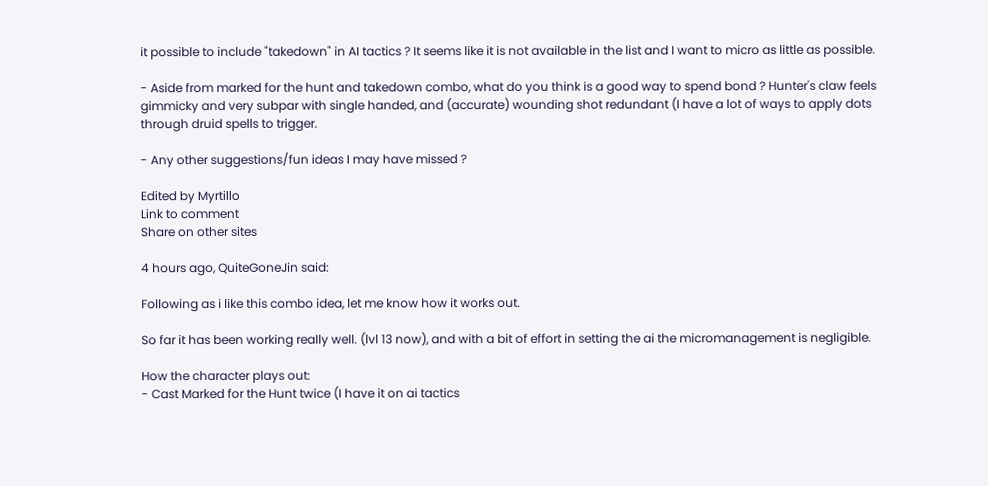it possible to include "takedown" in AI tactics ? It seems like it is not available in the list and I want to micro as little as possible.

- Aside from marked for the hunt and takedown combo, what do you think is a good way to spend bond ? Hunter's claw feels gimmicky and very subpar with single handed, and (accurate) wounding shot redundant (I have a lot of ways to apply dots through druid spells to trigger.

- Any other suggestions/fun ideas I may have missed ?

Edited by Myrtillo
Link to comment
Share on other sites

4 hours ago, QuiteGoneJin said:

Following as i like this combo idea, let me know how it works out.

So far it has been working really well. (lvl 13 now), and with a bit of effort in setting the ai the micromanagement is negligible.

How the character plays out:
- Cast Marked for the Hunt twice (I have it on ai tactics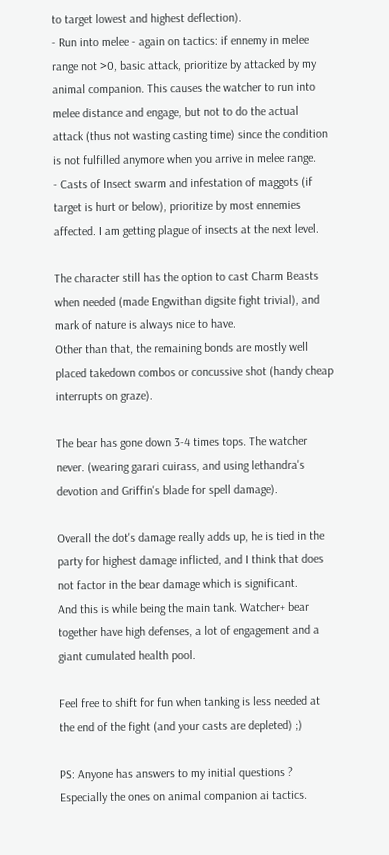to target lowest and highest deflection).
- Run into melee - again on tactics: if ennemy in melee range not >0, basic attack, prioritize by attacked by my animal companion. This causes the watcher to run into melee distance and engage, but not to do the actual attack (thus not wasting casting time) since the condition is not fulfilled anymore when you arrive in melee range.
- Casts of Insect swarm and infestation of maggots (if target is hurt or below), prioritize by most ennemies affected. I am getting plague of insects at the next level.

The character still has the option to cast Charm Beasts when needed (made Engwithan digsite fight trivial), and mark of nature is always nice to have.
Other than that, the remaining bonds are mostly well placed takedown combos or concussive shot (handy cheap interrupts on graze).

The bear has gone down 3-4 times tops. The watcher never. (wearing garari cuirass, and using lethandra's devotion and Griffin's blade for spell damage).

Overall the dot's damage really adds up, he is tied in the party for highest damage inflicted, and I think that does not factor in the bear damage which is significant.
And this is while being the main tank. Watcher+ bear together have high defenses, a lot of engagement and a giant cumulated health pool.

Feel free to shift for fun when tanking is less needed at the end of the fight (and your casts are depleted) ;)

PS: Anyone has answers to my initial questions ? Especially the ones on animal companion ai tactics.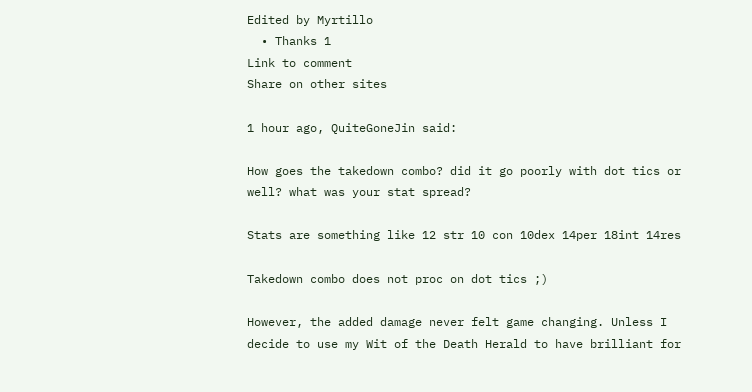Edited by Myrtillo
  • Thanks 1
Link to comment
Share on other sites

1 hour ago, QuiteGoneJin said:

How goes the takedown combo? did it go poorly with dot tics or well? what was your stat spread?

Stats are something like 12 str 10 con 10dex 14per 18int 14res

Takedown combo does not proc on dot tics ;)

However, the added damage never felt game changing. Unless I decide to use my Wit of the Death Herald to have brilliant for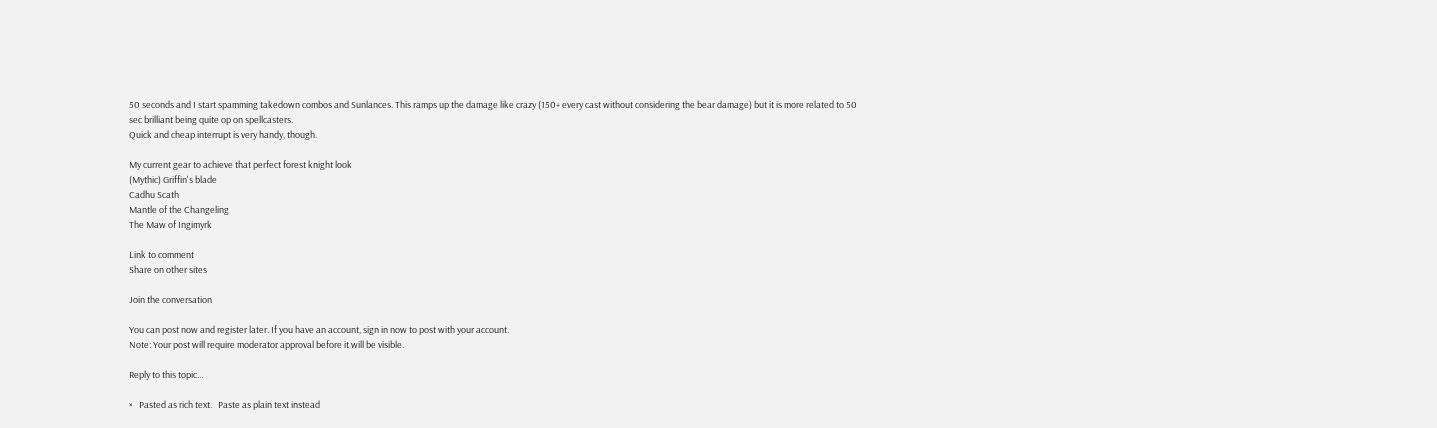50 seconds and I start spamming takedown combos and Sunlances. This ramps up the damage like crazy (150+ every cast without considering the bear damage) but it is more related to 50 sec brilliant being quite op on spellcasters.
Quick and cheap interrupt is very handy, though.

My current gear to achieve that perfect forest knight look
(Mythic) Griffin's blade
Cadhu Scath
Mantle of the Changeling
The Maw of Ingimyrk

Link to comment
Share on other sites

Join the conversation

You can post now and register later. If you have an account, sign in now to post with your account.
Note: Your post will require moderator approval before it will be visible.

Reply to this topic...

×   Pasted as rich text.   Paste as plain text instead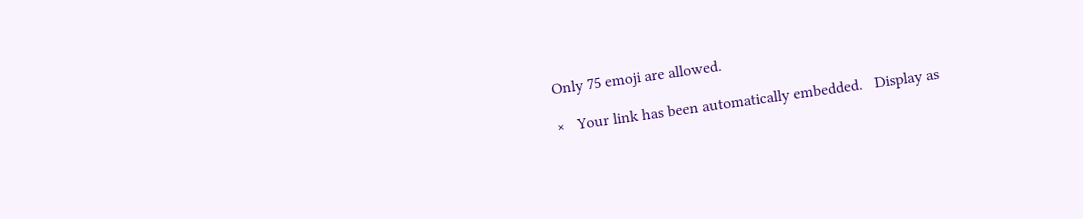Only 75 emoji are allowed.

×   Your link has been automatically embedded.   Display as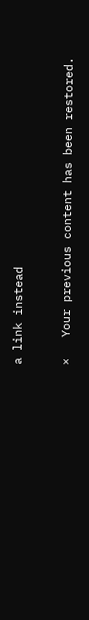a link instead

×   Your previous content has been restored.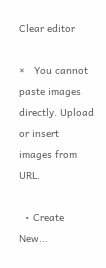Clear editor

×   You cannot paste images directly. Upload or insert images from URL.

  • Create New...